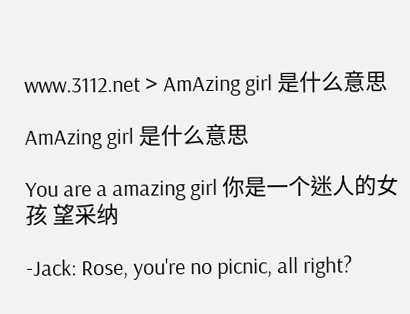www.3112.net > AmAzing girl 是什么意思

AmAzing girl 是什么意思

You are a amazing girl 你是一个迷人的女孩 望采纳

-Jack: Rose, you're no picnic, all right?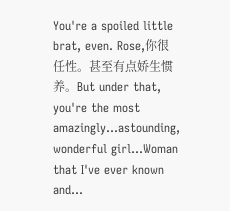You're a spoiled little brat, even. Rose,你很任性。甚至有点娇生惯养。But under that, you're the most amazingly…astounding, wonderful girl…Woman that I've ever known and…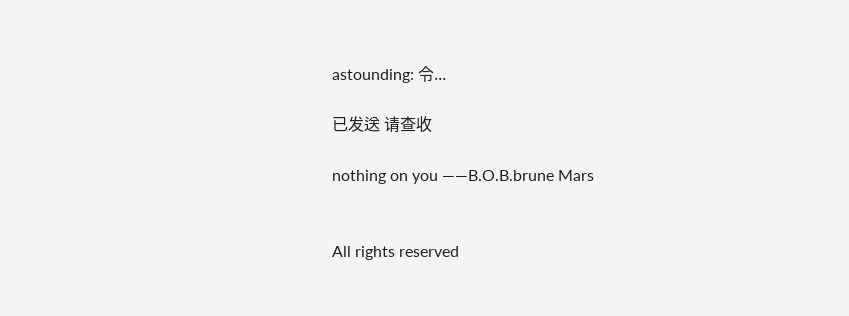astounding: 令...

已发送 请查收

nothing on you ——B.O.B.brune Mars


All rights reserved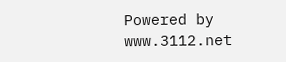Powered by www.3112.net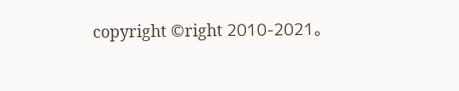copyright ©right 2010-2021。